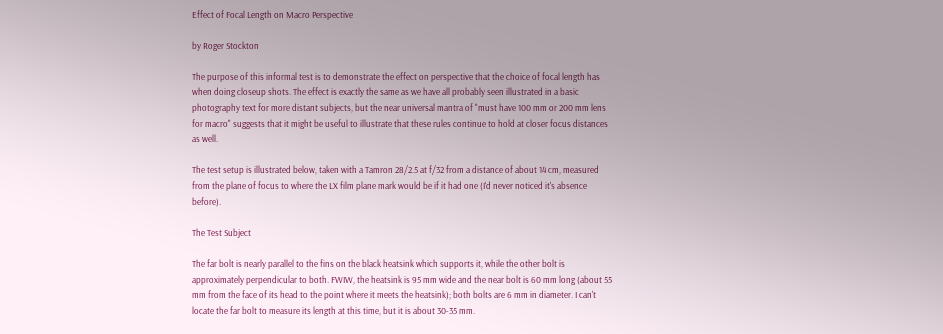Effect of Focal Length on Macro Perspective

by Roger Stockton

The purpose of this informal test is to demonstrate the effect on perspective that the choice of focal length has when doing closeup shots. The effect is exactly the same as we have all probably seen illustrated in a basic photography text for more distant subjects, but the near universal mantra of "must have 100 mm or 200 mm lens for macro" suggests that it might be useful to illustrate that these rules continue to hold at closer focus distances as well.

The test setup is illustrated below, taken with a Tamron 28/2.5 at f/32 from a distance of about 14 cm, measured from the plane of focus to where the LX film plane mark would be if it had one (I'd never noticed it's absence before).

The Test Subject

The far bolt is nearly parallel to the fins on the black heatsink which supports it, while the other bolt is approximately perpendicular to both. FWIW, the heatsink is 95 mm wide and the near bolt is 60 mm long (about 55 mm from the face of its head to the point where it meets the heatsink); both bolts are 6 mm in diameter. I can't locate the far bolt to measure its length at this time, but it is about 30-35 mm.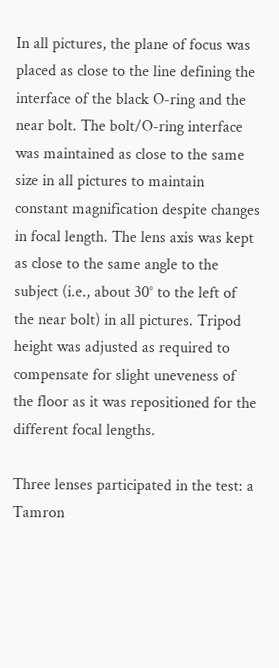In all pictures, the plane of focus was placed as close to the line defining the interface of the black O-ring and the near bolt. The bolt/O-ring interface was maintained as close to the same size in all pictures to maintain constant magnification despite changes in focal length. The lens axis was kept as close to the same angle to the subject (i.e., about 30° to the left of the near bolt) in all pictures. Tripod height was adjusted as required to compensate for slight uneveness of the floor as it was repositioned for the different focal lengths.

Three lenses participated in the test: a Tamron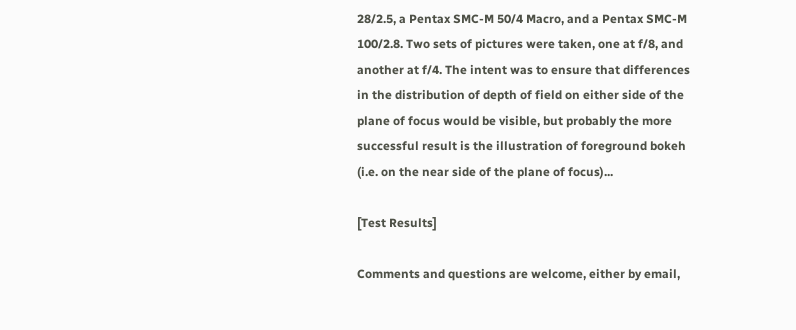28/2.5, a Pentax SMC-M 50/4 Macro, and a Pentax SMC-M 100/2.8. Two sets of pictures were taken, one at f/8, and another at f/4. The intent was to ensure that differences in the distribution of depth of field on either side of the plane of focus would be visible, but probably the more successful result is the illustration of foreground bokeh (i.e. on the near side of the plane of focus)...

[Test Results]

Comments and questions are welcome, either by email,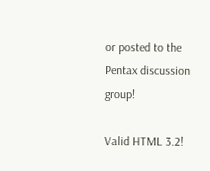or posted to the Pentax discussion group!

Valid HTML 3.2!